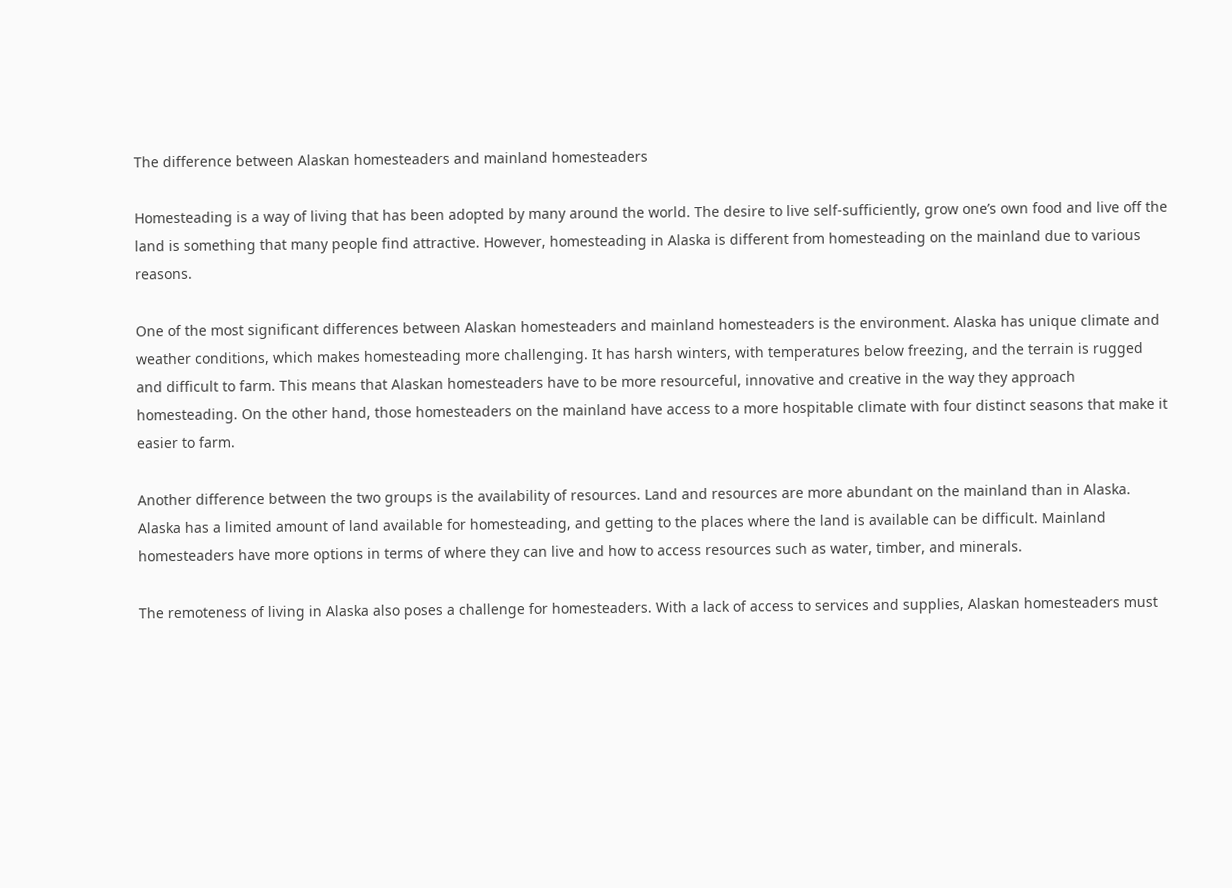The difference between Alaskan homesteaders and mainland homesteaders

Homesteading is a way of living that has been adopted by many around the world. The desire to live self-sufficiently, grow one’s own food and live off the land is something that many people find attractive. However, homesteading in Alaska is different from homesteading on the mainland due to various reasons.

One of the most significant differences between Alaskan homesteaders and mainland homesteaders is the environment. Alaska has unique climate and weather conditions, which makes homesteading more challenging. It has harsh winters, with temperatures below freezing, and the terrain is rugged and difficult to farm. This means that Alaskan homesteaders have to be more resourceful, innovative and creative in the way they approach homesteading. On the other hand, those homesteaders on the mainland have access to a more hospitable climate with four distinct seasons that make it easier to farm.

Another difference between the two groups is the availability of resources. Land and resources are more abundant on the mainland than in Alaska. Alaska has a limited amount of land available for homesteading, and getting to the places where the land is available can be difficult. Mainland homesteaders have more options in terms of where they can live and how to access resources such as water, timber, and minerals.

The remoteness of living in Alaska also poses a challenge for homesteaders. With a lack of access to services and supplies, Alaskan homesteaders must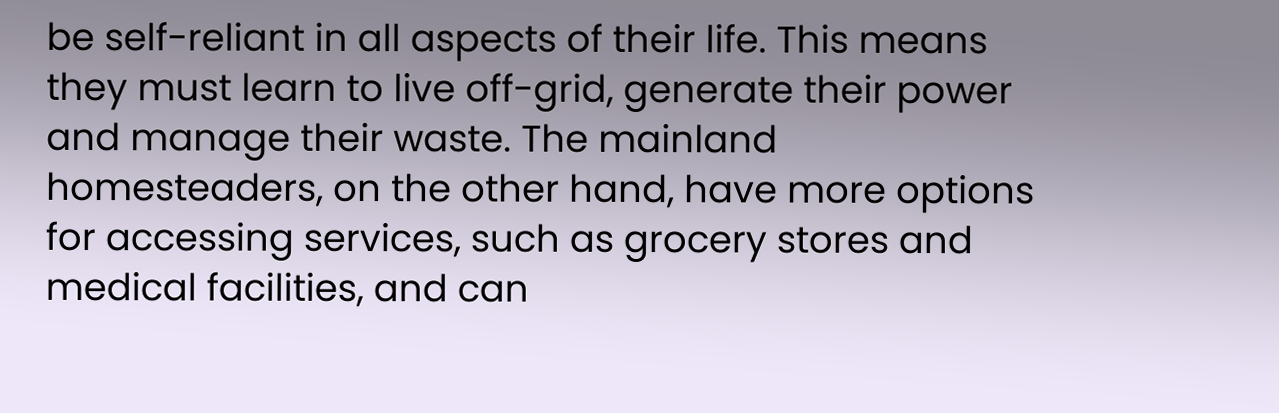be self-reliant in all aspects of their life. This means they must learn to live off-grid, generate their power and manage their waste. The mainland homesteaders, on the other hand, have more options for accessing services, such as grocery stores and medical facilities, and can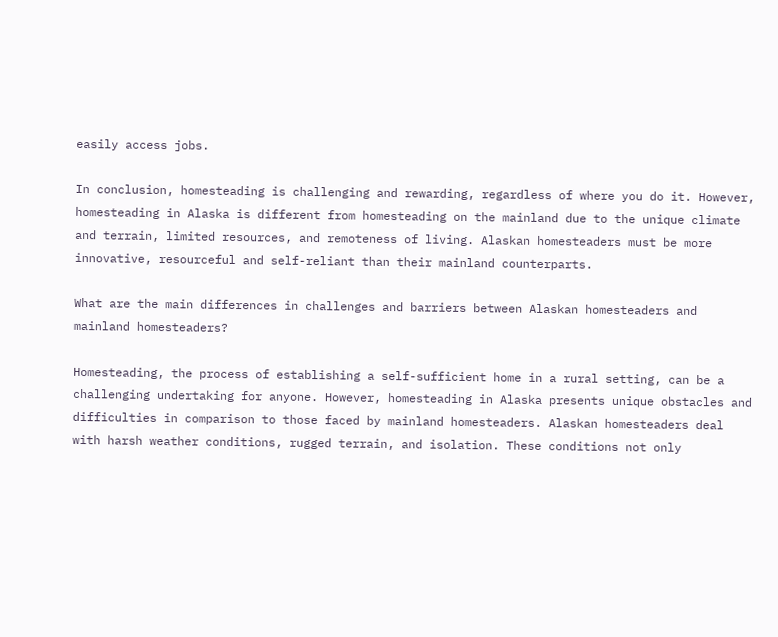easily access jobs.

In conclusion, homesteading is challenging and rewarding, regardless of where you do it. However, homesteading in Alaska is different from homesteading on the mainland due to the unique climate and terrain, limited resources, and remoteness of living. Alaskan homesteaders must be more innovative, resourceful and self-reliant than their mainland counterparts.

What are the main differences in challenges and barriers between Alaskan homesteaders and mainland homesteaders?

Homesteading, the process of establishing a self-sufficient home in a rural setting, can be a challenging undertaking for anyone. However, homesteading in Alaska presents unique obstacles and difficulties in comparison to those faced by mainland homesteaders. Alaskan homesteaders deal with harsh weather conditions, rugged terrain, and isolation. These conditions not only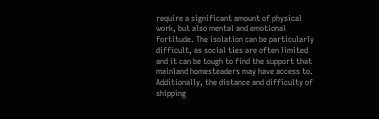require a significant amount of physical work, but also mental and emotional fortitude. The isolation can be particularly difficult, as social ties are often limited and it can be tough to find the support that mainland homesteaders may have access to. Additionally, the distance and difficulty of shipping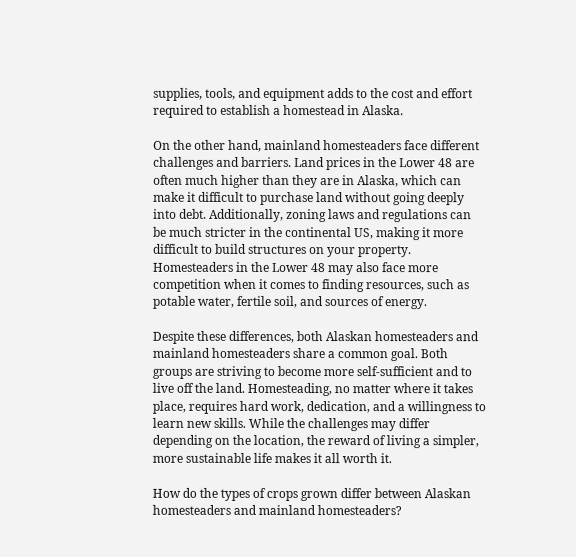supplies, tools, and equipment adds to the cost and effort required to establish a homestead in Alaska.

On the other hand, mainland homesteaders face different challenges and barriers. Land prices in the Lower 48 are often much higher than they are in Alaska, which can make it difficult to purchase land without going deeply into debt. Additionally, zoning laws and regulations can be much stricter in the continental US, making it more difficult to build structures on your property. Homesteaders in the Lower 48 may also face more competition when it comes to finding resources, such as potable water, fertile soil, and sources of energy.

Despite these differences, both Alaskan homesteaders and mainland homesteaders share a common goal. Both groups are striving to become more self-sufficient and to live off the land. Homesteading, no matter where it takes place, requires hard work, dedication, and a willingness to learn new skills. While the challenges may differ depending on the location, the reward of living a simpler, more sustainable life makes it all worth it.

How do the types of crops grown differ between Alaskan homesteaders and mainland homesteaders?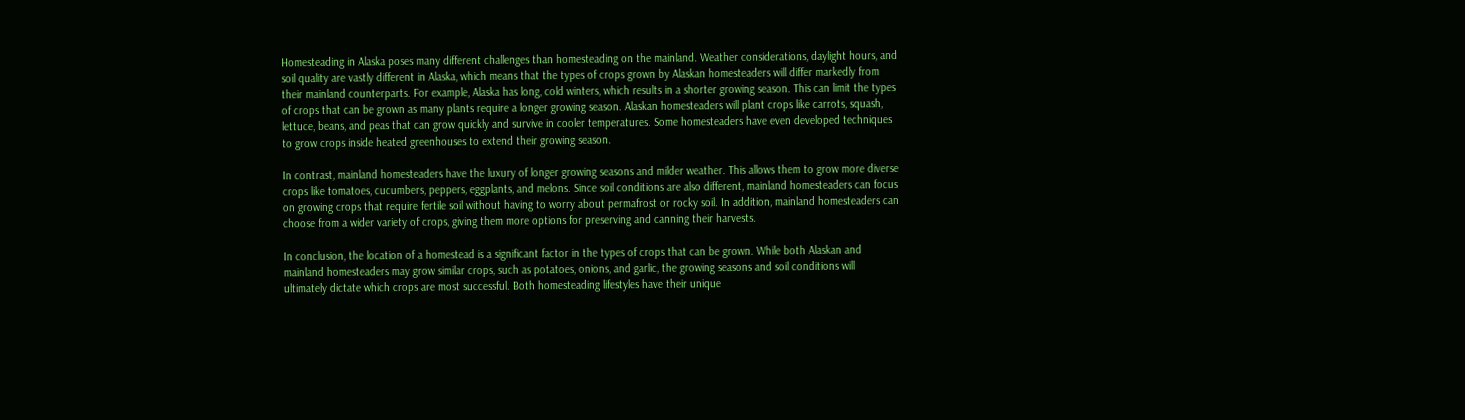Homesteading in Alaska poses many different challenges than homesteading on the mainland. Weather considerations, daylight hours, and soil quality are vastly different in Alaska, which means that the types of crops grown by Alaskan homesteaders will differ markedly from their mainland counterparts. For example, Alaska has long, cold winters, which results in a shorter growing season. This can limit the types of crops that can be grown as many plants require a longer growing season. Alaskan homesteaders will plant crops like carrots, squash, lettuce, beans, and peas that can grow quickly and survive in cooler temperatures. Some homesteaders have even developed techniques to grow crops inside heated greenhouses to extend their growing season.

In contrast, mainland homesteaders have the luxury of longer growing seasons and milder weather. This allows them to grow more diverse crops like tomatoes, cucumbers, peppers, eggplants, and melons. Since soil conditions are also different, mainland homesteaders can focus on growing crops that require fertile soil without having to worry about permafrost or rocky soil. In addition, mainland homesteaders can choose from a wider variety of crops, giving them more options for preserving and canning their harvests.

In conclusion, the location of a homestead is a significant factor in the types of crops that can be grown. While both Alaskan and mainland homesteaders may grow similar crops, such as potatoes, onions, and garlic, the growing seasons and soil conditions will ultimately dictate which crops are most successful. Both homesteading lifestyles have their unique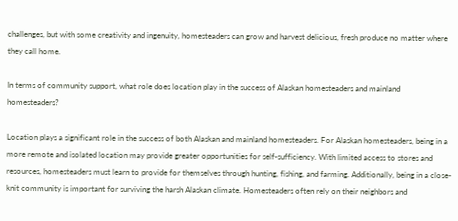challenges, but with some creativity and ingenuity, homesteaders can grow and harvest delicious, fresh produce no matter where they call home.

In terms of community support, what role does location play in the success of Alaskan homesteaders and mainland homesteaders?

Location plays a significant role in the success of both Alaskan and mainland homesteaders. For Alaskan homesteaders, being in a more remote and isolated location may provide greater opportunities for self-sufficiency. With limited access to stores and resources, homesteaders must learn to provide for themselves through hunting, fishing, and farming. Additionally, being in a close-knit community is important for surviving the harsh Alaskan climate. Homesteaders often rely on their neighbors and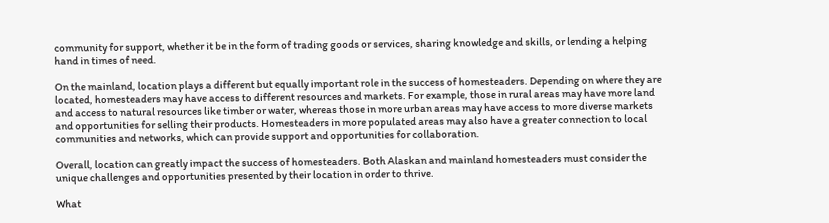community for support, whether it be in the form of trading goods or services, sharing knowledge and skills, or lending a helping hand in times of need.

On the mainland, location plays a different but equally important role in the success of homesteaders. Depending on where they are located, homesteaders may have access to different resources and markets. For example, those in rural areas may have more land and access to natural resources like timber or water, whereas those in more urban areas may have access to more diverse markets and opportunities for selling their products. Homesteaders in more populated areas may also have a greater connection to local communities and networks, which can provide support and opportunities for collaboration.

Overall, location can greatly impact the success of homesteaders. Both Alaskan and mainland homesteaders must consider the unique challenges and opportunities presented by their location in order to thrive.

What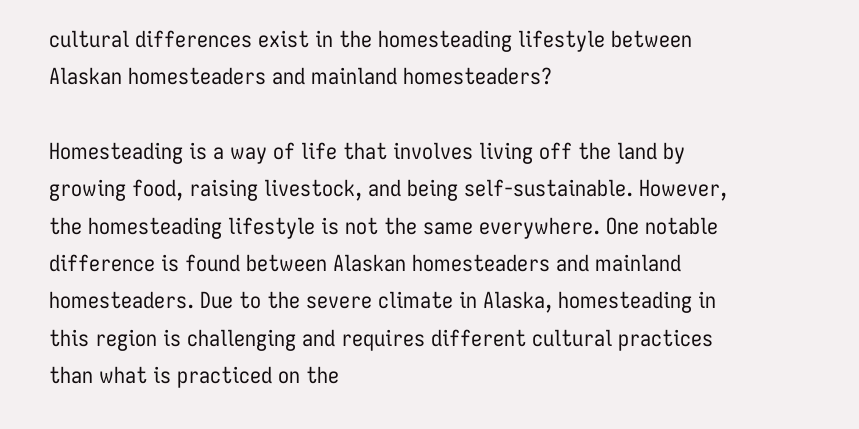cultural differences exist in the homesteading lifestyle between Alaskan homesteaders and mainland homesteaders?

Homesteading is a way of life that involves living off the land by growing food, raising livestock, and being self-sustainable. However, the homesteading lifestyle is not the same everywhere. One notable difference is found between Alaskan homesteaders and mainland homesteaders. Due to the severe climate in Alaska, homesteading in this region is challenging and requires different cultural practices than what is practiced on the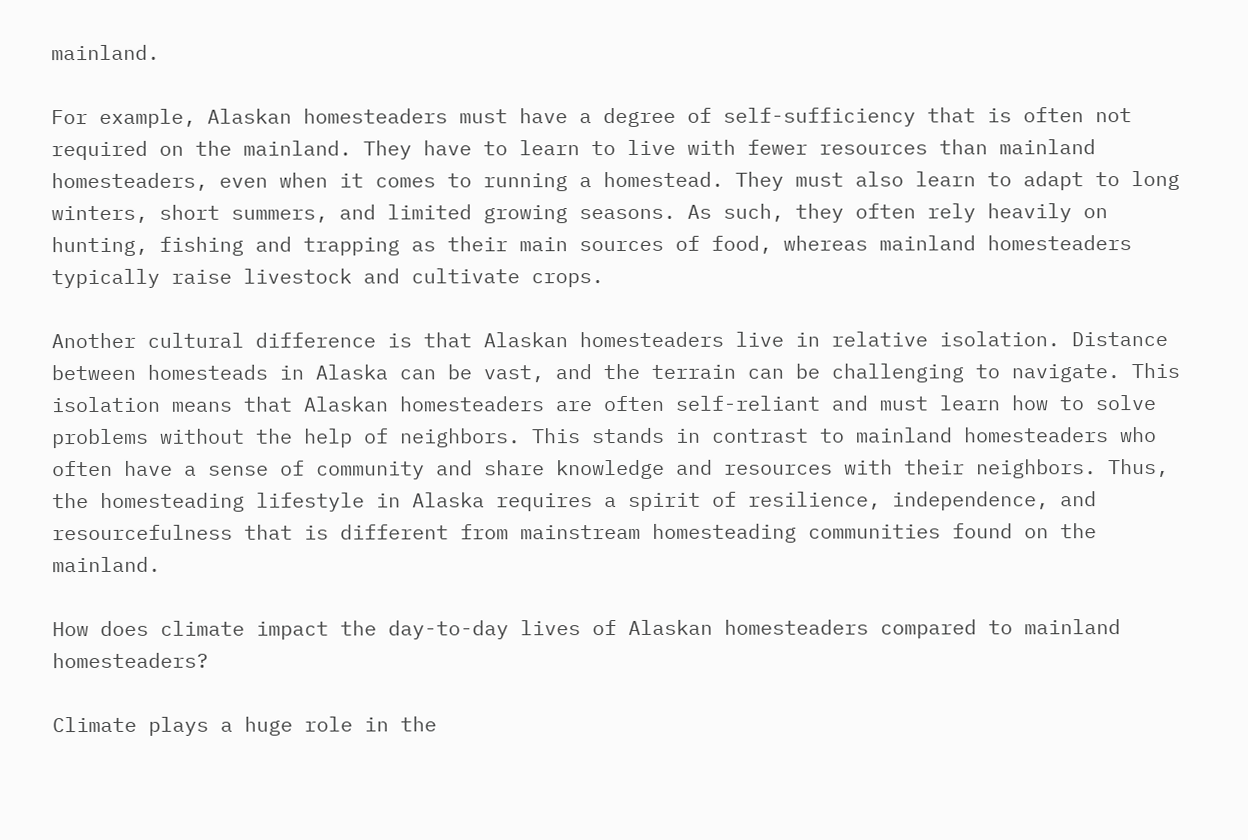mainland.

For example, Alaskan homesteaders must have a degree of self-sufficiency that is often not required on the mainland. They have to learn to live with fewer resources than mainland homesteaders, even when it comes to running a homestead. They must also learn to adapt to long winters, short summers, and limited growing seasons. As such, they often rely heavily on hunting, fishing and trapping as their main sources of food, whereas mainland homesteaders typically raise livestock and cultivate crops.

Another cultural difference is that Alaskan homesteaders live in relative isolation. Distance between homesteads in Alaska can be vast, and the terrain can be challenging to navigate. This isolation means that Alaskan homesteaders are often self-reliant and must learn how to solve problems without the help of neighbors. This stands in contrast to mainland homesteaders who often have a sense of community and share knowledge and resources with their neighbors. Thus, the homesteading lifestyle in Alaska requires a spirit of resilience, independence, and resourcefulness that is different from mainstream homesteading communities found on the mainland.

How does climate impact the day-to-day lives of Alaskan homesteaders compared to mainland homesteaders?

Climate plays a huge role in the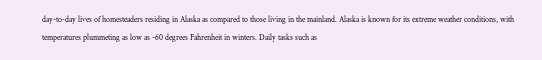day-to-day lives of homesteaders residing in Alaska as compared to those living in the mainland. Alaska is known for its extreme weather conditions, with temperatures plummeting as low as -60 degrees Fahrenheit in winters. Daily tasks such as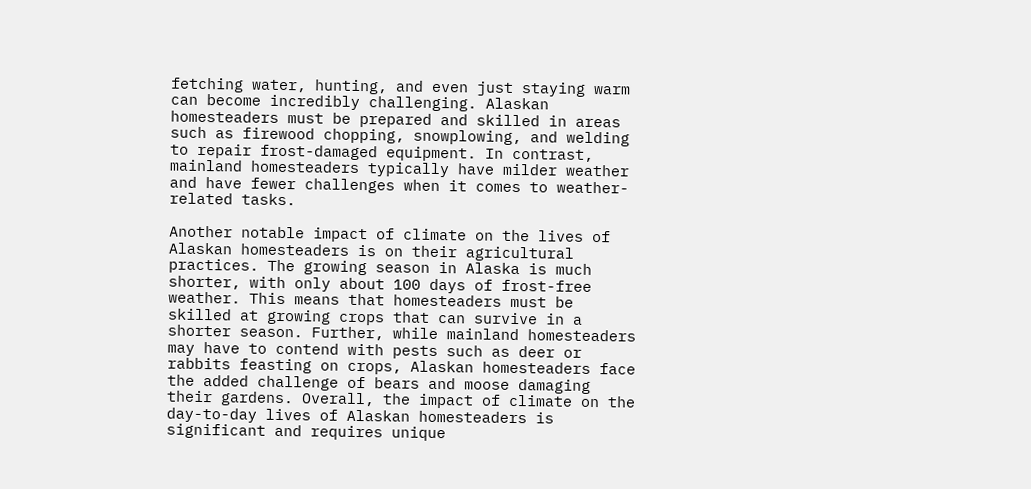fetching water, hunting, and even just staying warm can become incredibly challenging. Alaskan homesteaders must be prepared and skilled in areas such as firewood chopping, snowplowing, and welding to repair frost-damaged equipment. In contrast, mainland homesteaders typically have milder weather and have fewer challenges when it comes to weather-related tasks.

Another notable impact of climate on the lives of Alaskan homesteaders is on their agricultural practices. The growing season in Alaska is much shorter, with only about 100 days of frost-free weather. This means that homesteaders must be skilled at growing crops that can survive in a shorter season. Further, while mainland homesteaders may have to contend with pests such as deer or rabbits feasting on crops, Alaskan homesteaders face the added challenge of bears and moose damaging their gardens. Overall, the impact of climate on the day-to-day lives of Alaskan homesteaders is significant and requires unique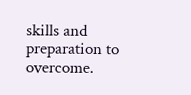skills and preparation to overcome.